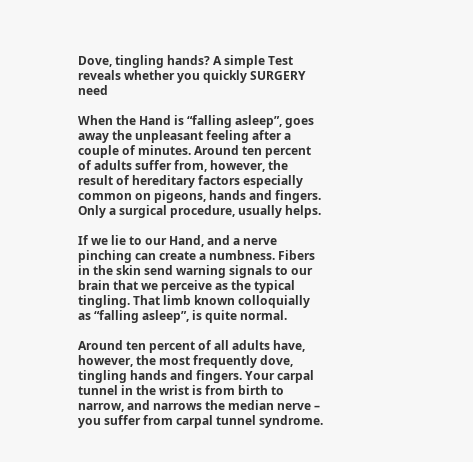Dove, tingling hands? A simple Test reveals whether you quickly SURGERY need

When the Hand is “falling asleep”, goes away the unpleasant feeling after a couple of minutes. Around ten percent of adults suffer from, however, the result of hereditary factors especially common on pigeons, hands and fingers. Only a surgical procedure, usually helps.

If we lie to our Hand, and a nerve pinching can create a numbness. Fibers in the skin send warning signals to our brain that we perceive as the typical tingling. That limb known colloquially as “falling asleep”, is quite normal.

Around ten percent of all adults have, however, the most frequently dove, tingling hands and fingers. Your carpal tunnel in the wrist is from birth to narrow, and narrows the median nerve – you suffer from carpal tunnel syndrome.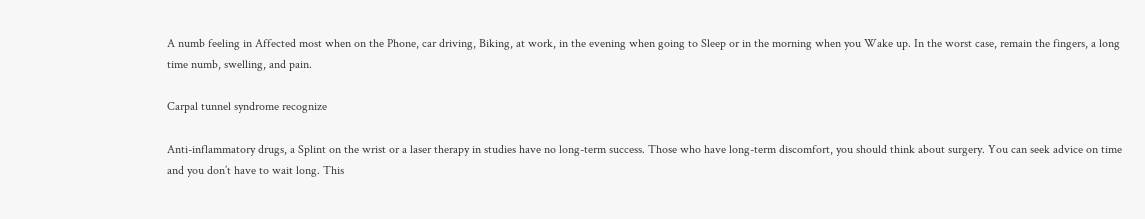A numb feeling in Affected most when on the Phone, car driving, Biking, at work, in the evening when going to Sleep or in the morning when you Wake up. In the worst case, remain the fingers, a long time numb, swelling, and pain.

Carpal tunnel syndrome recognize

Anti-inflammatory drugs, a Splint on the wrist or a laser therapy in studies have no long-term success. Those who have long-term discomfort, you should think about surgery. You can seek advice on time and you don’t have to wait long. This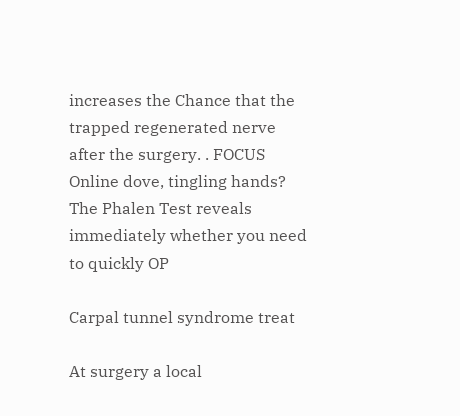increases the Chance that the trapped regenerated nerve after the surgery. . FOCUS Online dove, tingling hands? The Phalen Test reveals immediately whether you need to quickly OP

Carpal tunnel syndrome treat

At surgery a local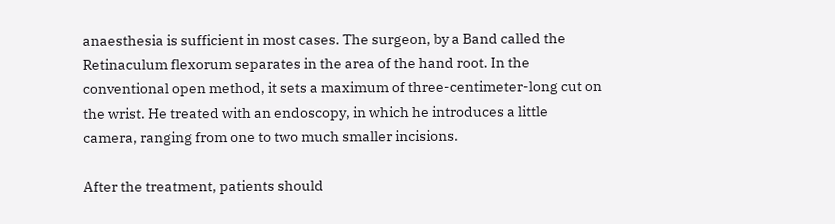anaesthesia is sufficient in most cases. The surgeon, by a Band called the Retinaculum flexorum separates in the area of the hand root. In the conventional open method, it sets a maximum of three-centimeter-long cut on the wrist. He treated with an endoscopy, in which he introduces a little camera, ranging from one to two much smaller incisions.

After the treatment, patients should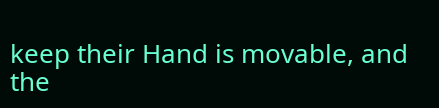keep their Hand is movable, and the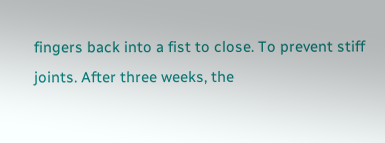fingers back into a fist to close. To prevent stiff joints. After three weeks, the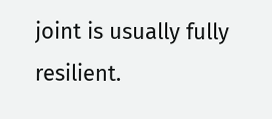joint is usually fully resilient.